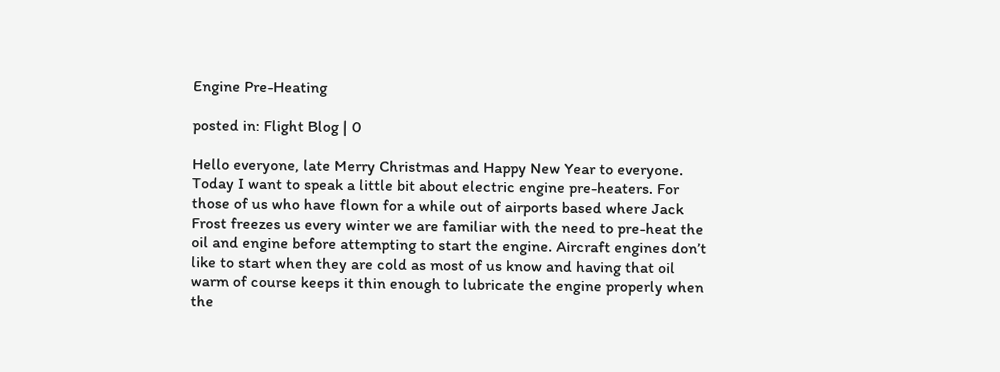Engine Pre-Heating

posted in: Flight Blog | 0

Hello everyone, late Merry Christmas and Happy New Year to everyone. Today I want to speak a little bit about electric engine pre-heaters. For those of us who have flown for a while out of airports based where Jack Frost freezes us every winter we are familiar with the need to pre-heat the oil and engine before attempting to start the engine. Aircraft engines don’t like to start when they are cold as most of us know and having that oil warm of course keeps it thin enough to lubricate the engine properly when the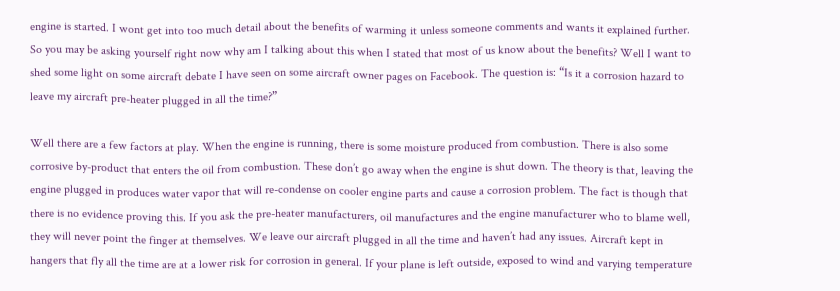engine is started. I wont get into too much detail about the benefits of warming it unless someone comments and wants it explained further. So you may be asking yourself right now why am I talking about this when I stated that most of us know about the benefits? Well I want to shed some light on some aircraft debate I have seen on some aircraft owner pages on Facebook. The question is: “Is it a corrosion hazard to leave my aircraft pre-heater plugged in all the time?”

Well there are a few factors at play. When the engine is running, there is some moisture produced from combustion. There is also some corrosive by-product that enters the oil from combustion. These don’t go away when the engine is shut down. The theory is that, leaving the engine plugged in produces water vapor that will re-condense on cooler engine parts and cause a corrosion problem. The fact is though that there is no evidence proving this. If you ask the pre-heater manufacturers, oil manufactures and the engine manufacturer who to blame well, they will never point the finger at themselves. We leave our aircraft plugged in all the time and haven’t had any issues. Aircraft kept in hangers that fly all the time are at a lower risk for corrosion in general. If your plane is left outside, exposed to wind and varying temperature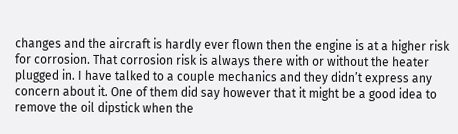changes and the aircraft is hardly ever flown then the engine is at a higher risk for corrosion. That corrosion risk is always there with or without the heater plugged in. I have talked to a couple mechanics and they didn’t express any concern about it. One of them did say however that it might be a good idea to remove the oil dipstick when the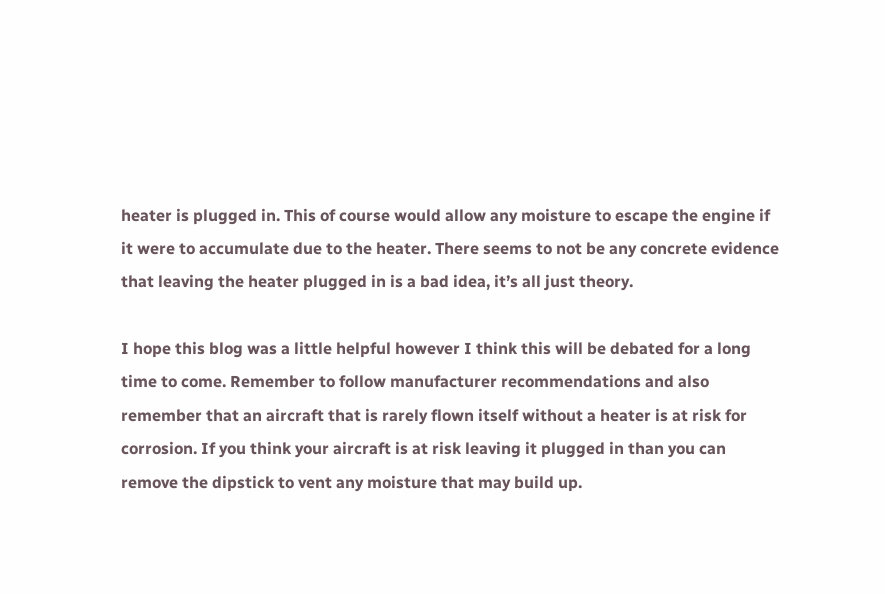heater is plugged in. This of course would allow any moisture to escape the engine if it were to accumulate due to the heater. There seems to not be any concrete evidence that leaving the heater plugged in is a bad idea, it’s all just theory.

I hope this blog was a little helpful however I think this will be debated for a long time to come. Remember to follow manufacturer recommendations and also remember that an aircraft that is rarely flown itself without a heater is at risk for corrosion. If you think your aircraft is at risk leaving it plugged in than you can remove the dipstick to vent any moisture that may build up.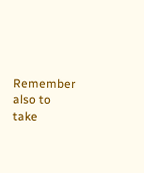Remember also to take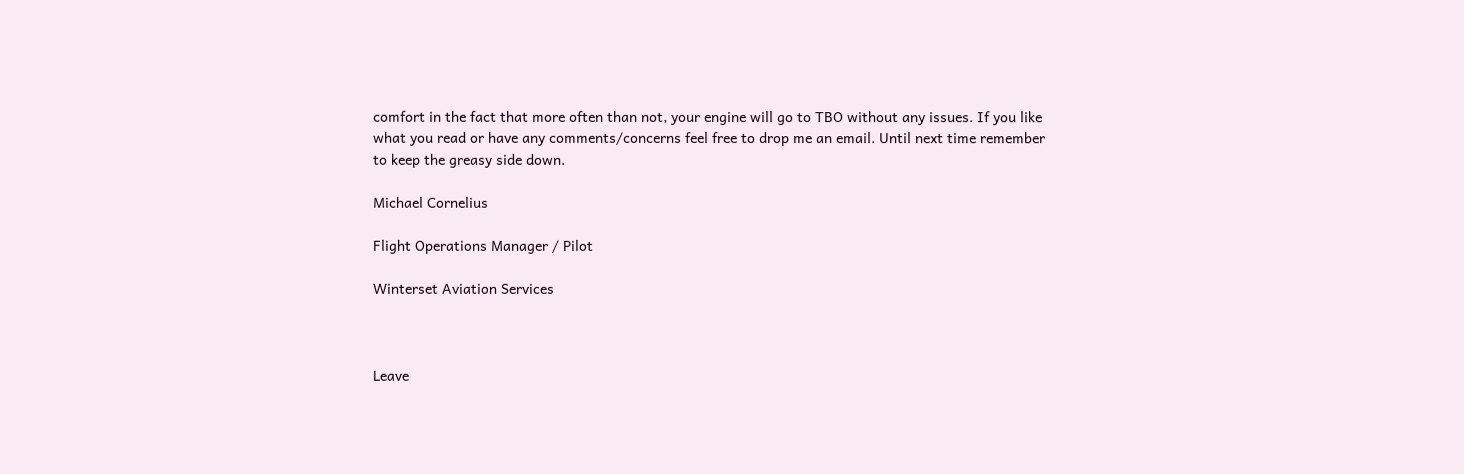comfort in the fact that more often than not, your engine will go to TBO without any issues. If you like what you read or have any comments/concerns feel free to drop me an email. Until next time remember to keep the greasy side down.

Michael Cornelius

Flight Operations Manager / Pilot

Winterset Aviation Services



Leave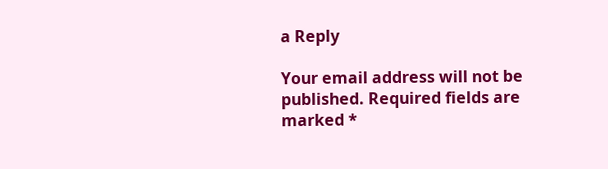a Reply

Your email address will not be published. Required fields are marked *